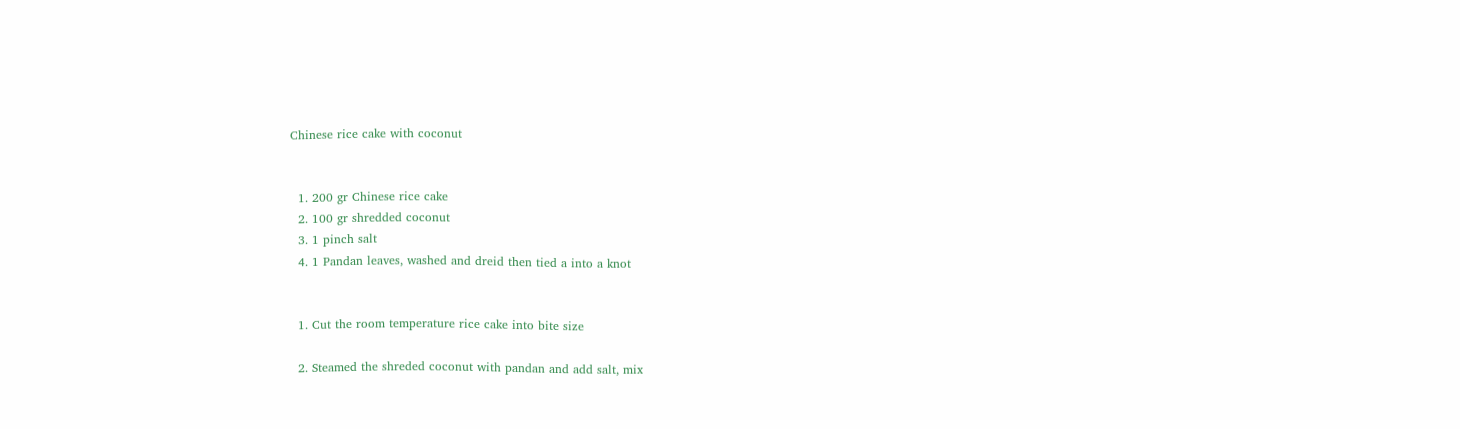Chinese rice cake with coconut


  1. 200 gr Chinese rice cake
  2. 100 gr shredded coconut
  3. 1 pinch salt
  4. 1 Pandan leaves, washed and dreid then tied a into a knot


  1. Cut the room temperature rice cake into bite size

  2. Steamed the shreded coconut with pandan and add salt, mix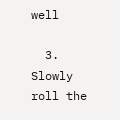well

  3. Slowly roll the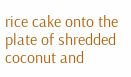rice cake onto the plate of shredded coconut and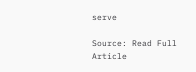serve

Source: Read Full Article